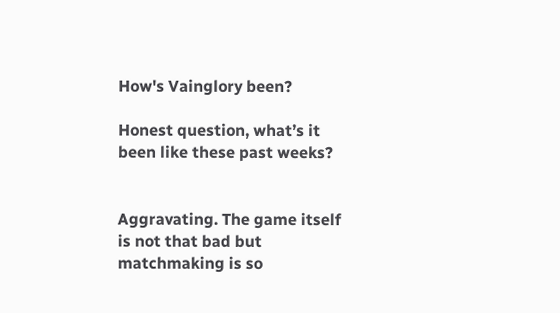How's Vainglory been?

Honest question, what’s it been like these past weeks?


Aggravating. The game itself is not that bad but matchmaking is so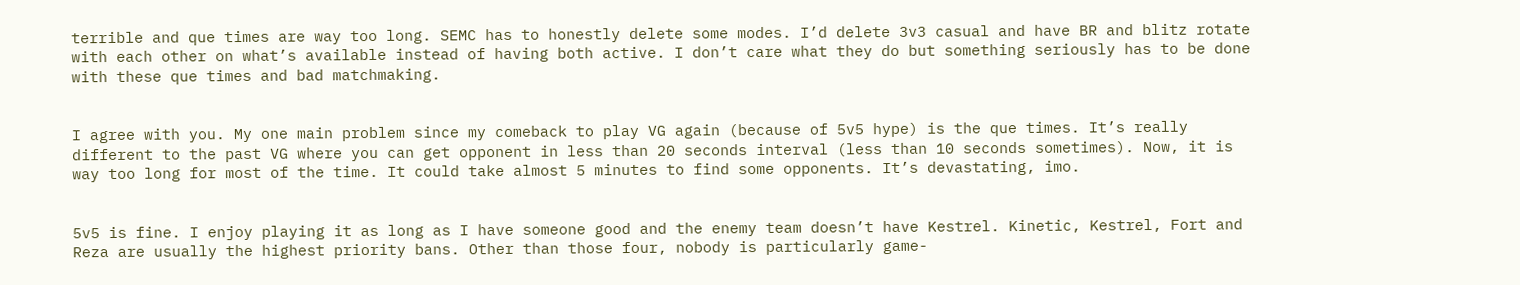terrible and que times are way too long. SEMC has to honestly delete some modes. I’d delete 3v3 casual and have BR and blitz rotate with each other on what’s available instead of having both active. I don’t care what they do but something seriously has to be done with these que times and bad matchmaking.


I agree with you. My one main problem since my comeback to play VG again (because of 5v5 hype) is the que times. It’s really different to the past VG where you can get opponent in less than 20 seconds interval (less than 10 seconds sometimes). Now, it is way too long for most of the time. It could take almost 5 minutes to find some opponents. It’s devastating, imo.


5v5 is fine. I enjoy playing it as long as I have someone good and the enemy team doesn’t have Kestrel. Kinetic, Kestrel, Fort and Reza are usually the highest priority bans. Other than those four, nobody is particularly game-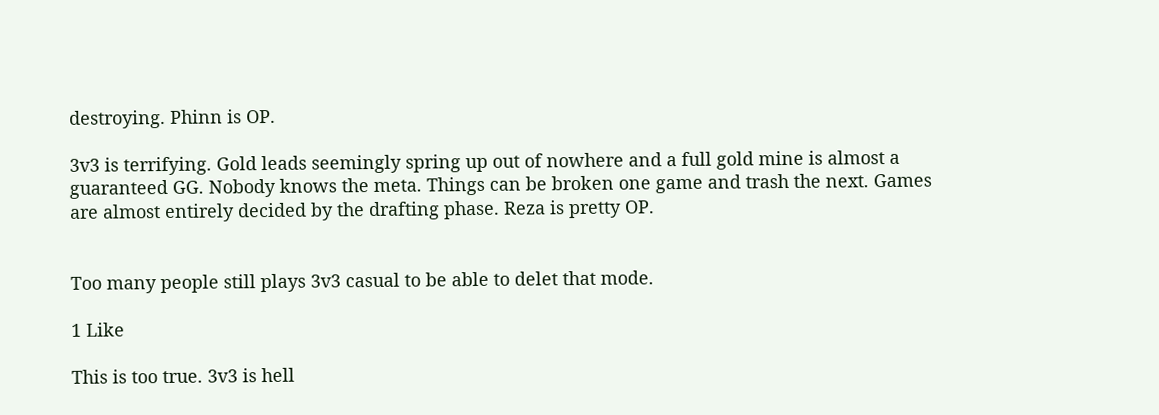destroying. Phinn is OP.

3v3 is terrifying. Gold leads seemingly spring up out of nowhere and a full gold mine is almost a guaranteed GG. Nobody knows the meta. Things can be broken one game and trash the next. Games are almost entirely decided by the drafting phase. Reza is pretty OP.


Too many people still plays 3v3 casual to be able to delet that mode.

1 Like

This is too true. 3v3 is hell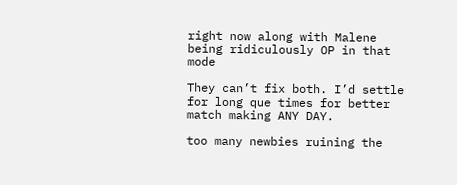right now along with Malene being ridiculously OP in that mode

They can’t fix both. I’d settle for long que times for better match making ANY DAY.

too many newbies ruining the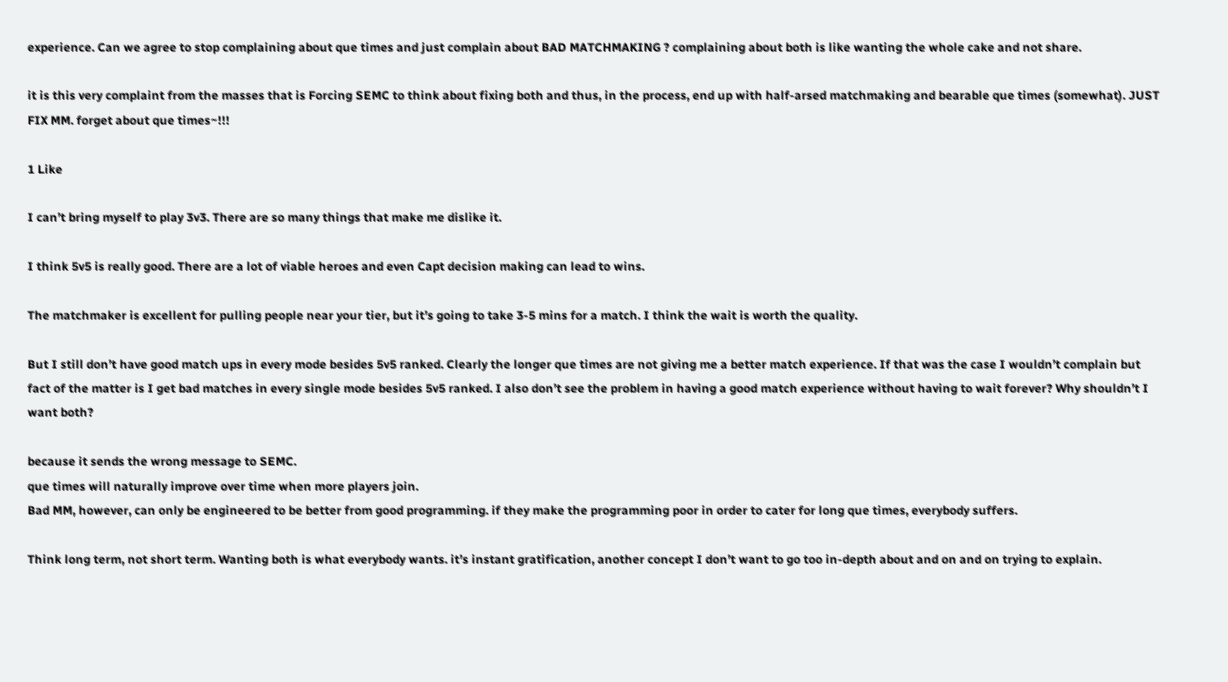experience. Can we agree to stop complaining about que times and just complain about BAD MATCHMAKING ? complaining about both is like wanting the whole cake and not share.

it is this very complaint from the masses that is Forcing SEMC to think about fixing both and thus, in the process, end up with half-arsed matchmaking and bearable que times (somewhat). JUST FIX MM. forget about que times~!!!

1 Like

I can’t bring myself to play 3v3. There are so many things that make me dislike it.

I think 5v5 is really good. There are a lot of viable heroes and even Capt decision making can lead to wins.

The matchmaker is excellent for pulling people near your tier, but it’s going to take 3-5 mins for a match. I think the wait is worth the quality.

But I still don’t have good match ups in every mode besides 5v5 ranked. Clearly the longer que times are not giving me a better match experience. If that was the case I wouldn’t complain but fact of the matter is I get bad matches in every single mode besides 5v5 ranked. I also don’t see the problem in having a good match experience without having to wait forever? Why shouldn’t I want both?

because it sends the wrong message to SEMC.
que times will naturally improve over time when more players join.
Bad MM, however, can only be engineered to be better from good programming. if they make the programming poor in order to cater for long que times, everybody suffers.

Think long term, not short term. Wanting both is what everybody wants. it’s instant gratification, another concept I don’t want to go too in-depth about and on and on trying to explain.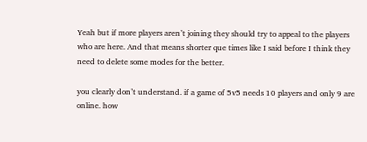Yeah but if more players aren’t joining they should try to appeal to the players who are here. And that means shorter que times like I said before I think they need to delete some modes for the better.

you clearly don’t understand. if a game of 5v5 needs 10 players and only 9 are online. how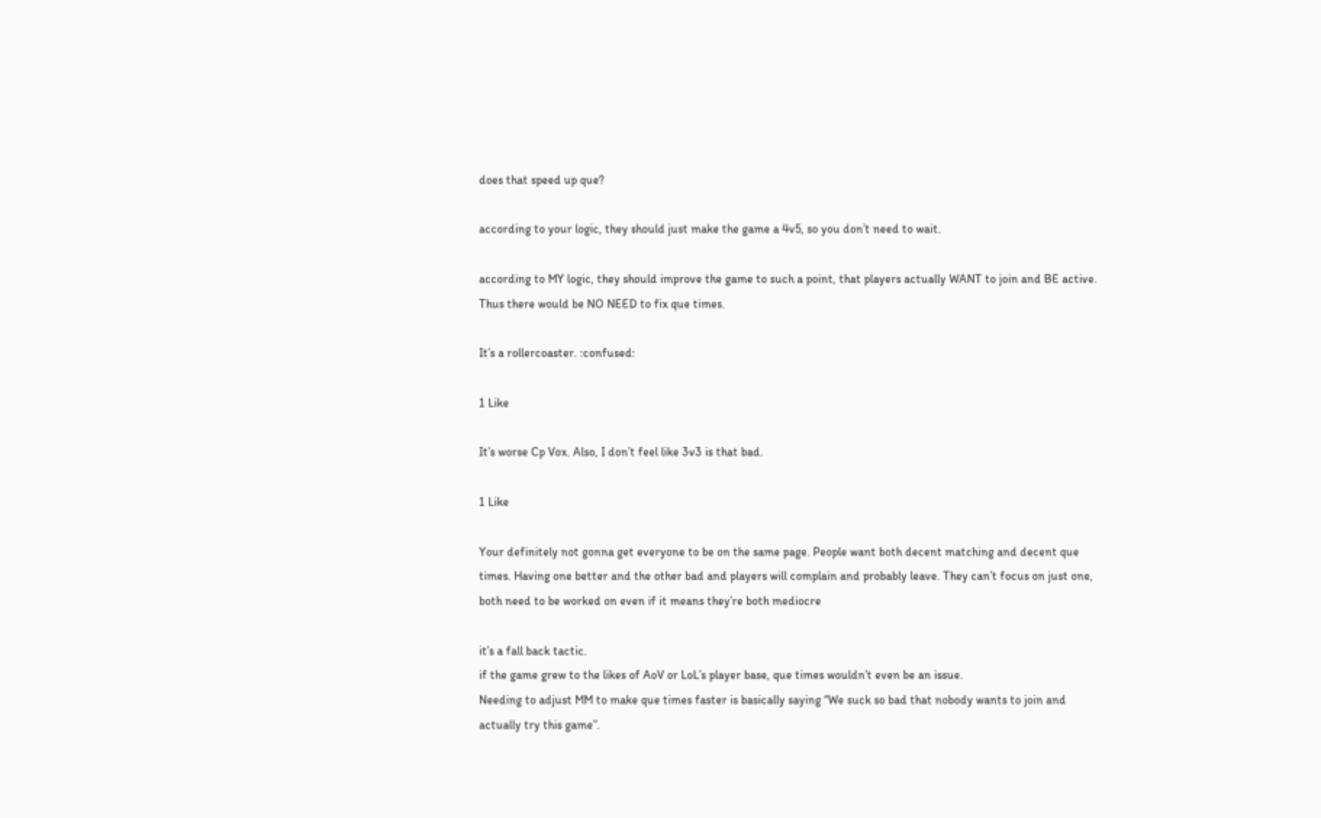does that speed up que?

according to your logic, they should just make the game a 4v5, so you don’t need to wait.

according to MY logic, they should improve the game to such a point, that players actually WANT to join and BE active. Thus there would be NO NEED to fix que times.

It’s a rollercoaster. :confused:

1 Like

It’s worse Cp Vox. Also, I don’t feel like 3v3 is that bad.

1 Like

Your definitely not gonna get everyone to be on the same page. People want both decent matching and decent que times. Having one better and the other bad and players will complain and probably leave. They can’t focus on just one, both need to be worked on even if it means they’re both mediocre

it’s a fall back tactic.
if the game grew to the likes of AoV or LoL’s player base, que times wouldn’t even be an issue.
Needing to adjust MM to make que times faster is basically saying “We suck so bad that nobody wants to join and actually try this game”.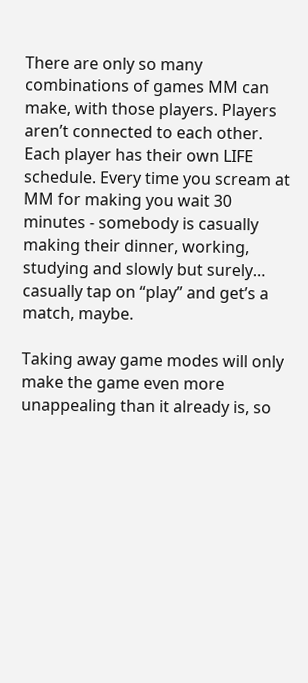There are only so many combinations of games MM can make, with those players. Players aren’t connected to each other. Each player has their own LIFE schedule. Every time you scream at MM for making you wait 30 minutes - somebody is casually making their dinner, working, studying and slowly but surely… casually tap on “play” and get’s a match, maybe.

Taking away game modes will only make the game even more unappealing than it already is, so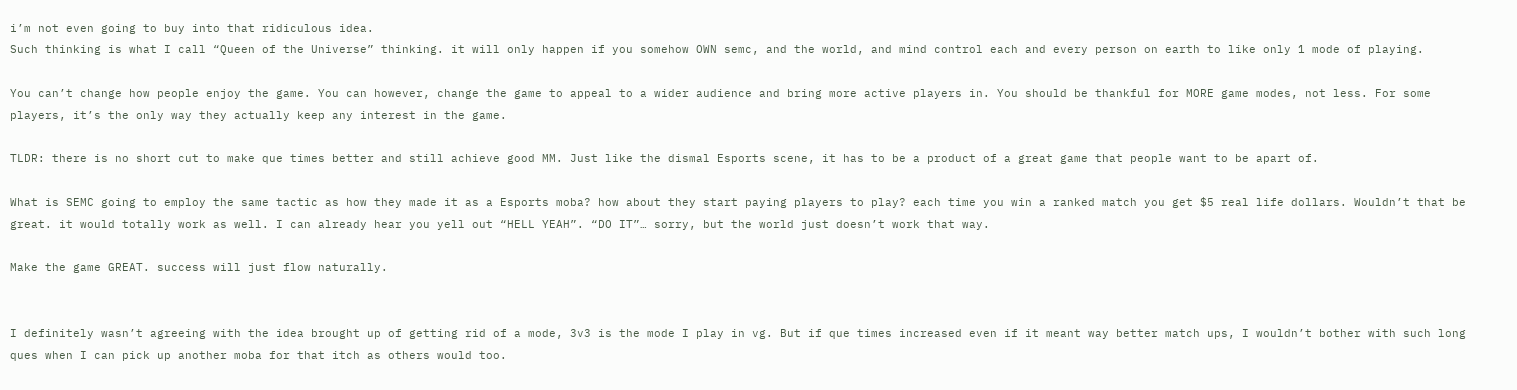i’m not even going to buy into that ridiculous idea.
Such thinking is what I call “Queen of the Universe” thinking. it will only happen if you somehow OWN semc, and the world, and mind control each and every person on earth to like only 1 mode of playing.

You can’t change how people enjoy the game. You can however, change the game to appeal to a wider audience and bring more active players in. You should be thankful for MORE game modes, not less. For some players, it’s the only way they actually keep any interest in the game.

TLDR: there is no short cut to make que times better and still achieve good MM. Just like the dismal Esports scene, it has to be a product of a great game that people want to be apart of.

What is SEMC going to employ the same tactic as how they made it as a Esports moba? how about they start paying players to play? each time you win a ranked match you get $5 real life dollars. Wouldn’t that be great. it would totally work as well. I can already hear you yell out “HELL YEAH”. “DO IT”… sorry, but the world just doesn’t work that way.

Make the game GREAT. success will just flow naturally.


I definitely wasn’t agreeing with the idea brought up of getting rid of a mode, 3v3 is the mode I play in vg. But if que times increased even if it meant way better match ups, I wouldn’t bother with such long ques when I can pick up another moba for that itch as others would too.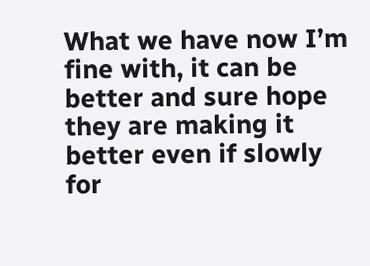What we have now I’m fine with, it can be better and sure hope they are making it better even if slowly for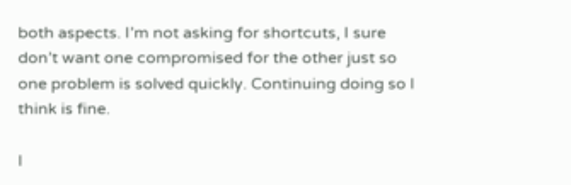both aspects. I’m not asking for shortcuts, I sure don’t want one compromised for the other just so one problem is solved quickly. Continuing doing so I think is fine.

I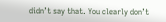didn’t say that. You clearly don’t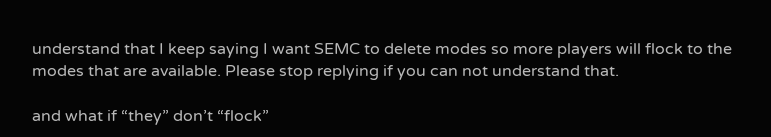understand that I keep saying I want SEMC to delete modes so more players will flock to the modes that are available. Please stop replying if you can not understand that.

and what if “they” don’t “flock”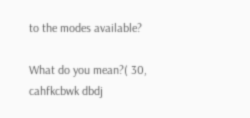to the modes available?

What do you mean?( 30, cahfkcbwk dbdj